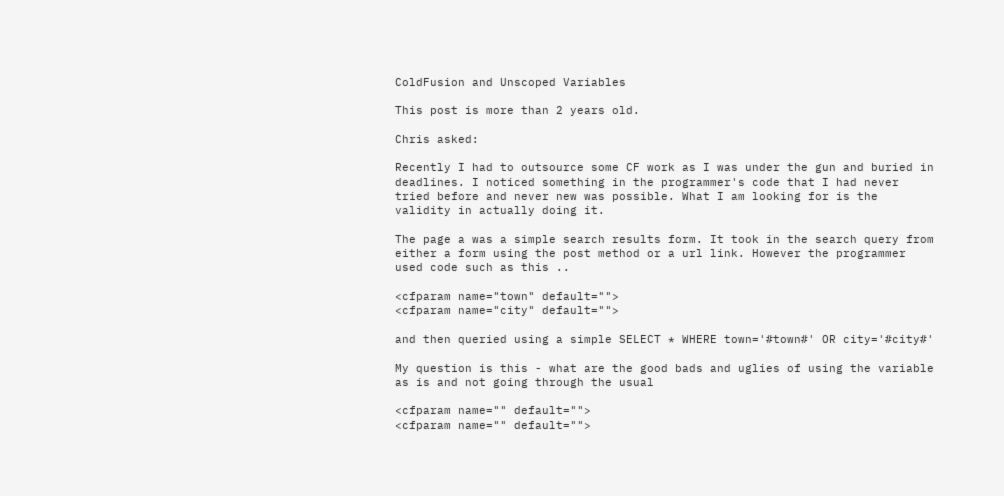ColdFusion and Unscoped Variables

This post is more than 2 years old.

Chris asked:

Recently I had to outsource some CF work as I was under the gun and buried in deadlines. I noticed something in the programmer's code that I had never tried before and never new was possible. What I am looking for is the validity in actually doing it.

The page a was a simple search results form. It took in the search query from either a form using the post method or a url link. However the programmer used code such as this ..

<cfparam name="town" default="">
<cfparam name="city" default="">

and then queried using a simple SELECT * WHERE town='#town#' OR city='#city#'

My question is this - what are the good bads and uglies of using the variable as is and not going through the usual

<cfparam name="" default="">
<cfparam name="" default="">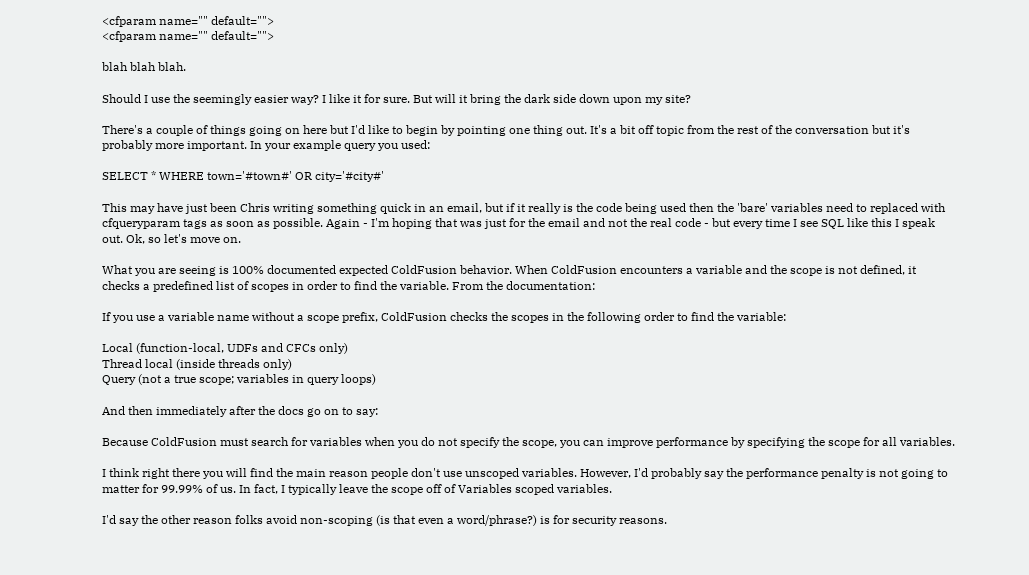<cfparam name="" default="">
<cfparam name="" default="">

blah blah blah.

Should I use the seemingly easier way? I like it for sure. But will it bring the dark side down upon my site?

There's a couple of things going on here but I'd like to begin by pointing one thing out. It's a bit off topic from the rest of the conversation but it's probably more important. In your example query you used:

SELECT * WHERE town='#town#' OR city='#city#'

This may have just been Chris writing something quick in an email, but if it really is the code being used then the 'bare' variables need to replaced with cfqueryparam tags as soon as possible. Again - I'm hoping that was just for the email and not the real code - but every time I see SQL like this I speak out. Ok, so let's move on.

What you are seeing is 100% documented expected ColdFusion behavior. When ColdFusion encounters a variable and the scope is not defined, it checks a predefined list of scopes in order to find the variable. From the documentation:

If you use a variable name without a scope prefix, ColdFusion checks the scopes in the following order to find the variable:

Local (function-local, UDFs and CFCs only)
Thread local (inside threads only)
Query (not a true scope; variables in query loops)

And then immediately after the docs go on to say:

Because ColdFusion must search for variables when you do not specify the scope, you can improve performance by specifying the scope for all variables.

I think right there you will find the main reason people don't use unscoped variables. However, I'd probably say the performance penalty is not going to matter for 99.99% of us. In fact, I typically leave the scope off of Variables scoped variables.

I'd say the other reason folks avoid non-scoping (is that even a word/phrase?) is for security reasons.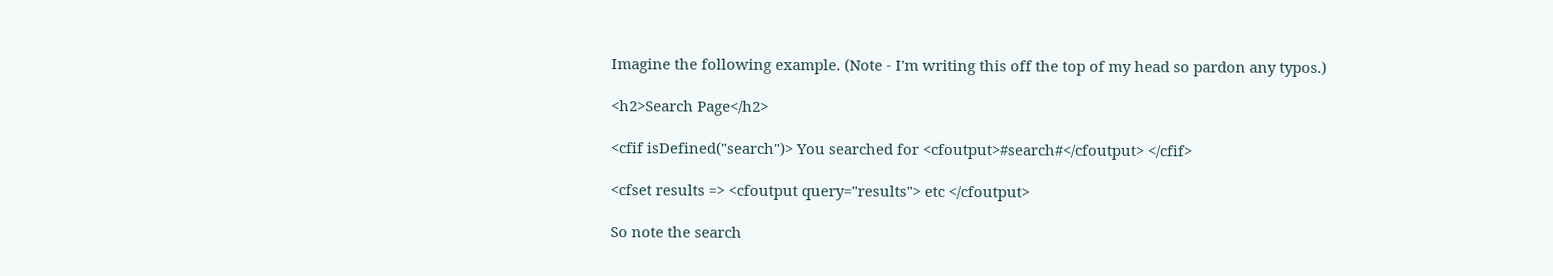Imagine the following example. (Note - I'm writing this off the top of my head so pardon any typos.)

<h2>Search Page</h2>

<cfif isDefined("search")> You searched for <cfoutput>#search#</cfoutput> </cfif>

<cfset results => <cfoutput query="results"> etc </cfoutput>

So note the search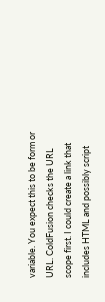variable. You expect this to be form or URL. ColdFusion checks the URL scope first. I could create a link that includes HTML and possibly script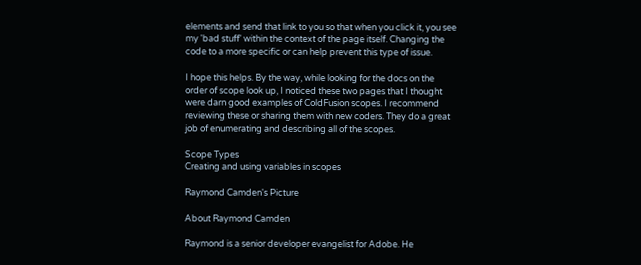elements and send that link to you so that when you click it, you see my 'bad stuff' within the context of the page itself. Changing the code to a more specific or can help prevent this type of issue.

I hope this helps. By the way, while looking for the docs on the order of scope look up, I noticed these two pages that I thought were darn good examples of ColdFusion scopes. I recommend reviewing these or sharing them with new coders. They do a great job of enumerating and describing all of the scopes.

Scope Types
Creating and using variables in scopes

Raymond Camden's Picture

About Raymond Camden

Raymond is a senior developer evangelist for Adobe. He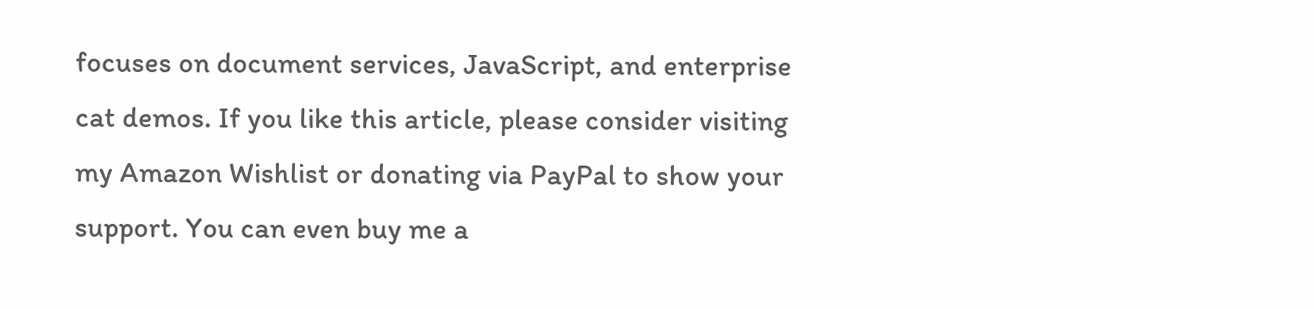focuses on document services, JavaScript, and enterprise cat demos. If you like this article, please consider visiting my Amazon Wishlist or donating via PayPal to show your support. You can even buy me a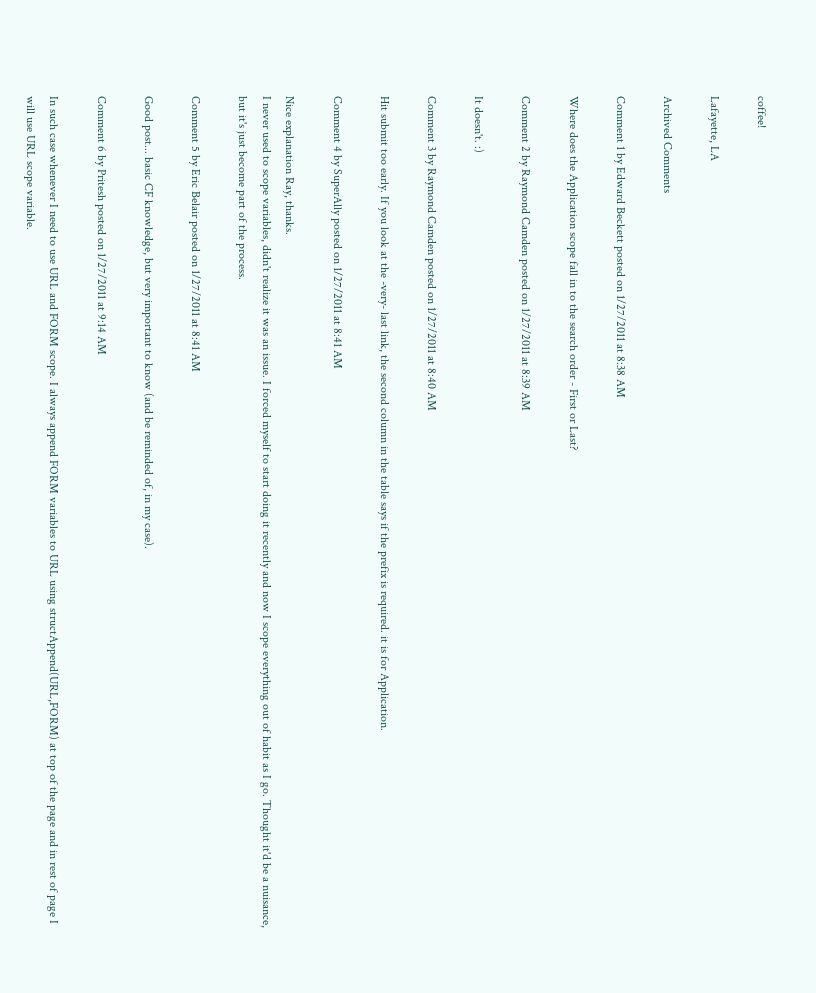coffee!

Lafayette, LA

Archived Comments

Comment 1 by Edward Beckett posted on 1/27/2011 at 8:38 AM

Where does the Application scope fall in to the search order - First or Last?

Comment 2 by Raymond Camden posted on 1/27/2011 at 8:39 AM

It doesn't. :)

Comment 3 by Raymond Camden posted on 1/27/2011 at 8:40 AM

Hit submit too early. If you look at the -very- last link, the second column in the table says if the prefix is required. it is for Application.

Comment 4 by SuperAlly posted on 1/27/2011 at 8:41 AM

Nice explanation Ray, thanks.
I never used to scope variables, didn't realize it was an issue. I forced myself to start doing it recently and now I scope everything out of habit as I go. Thought it'd be a nuisance, but it's just become part of the process.

Comment 5 by Eric Belair posted on 1/27/2011 at 8:41 AM

Good post... basic CF knowledge, but very important to know (and be reminded of, in my case).

Comment 6 by Pritesh posted on 1/27/2011 at 9:14 AM

In such case whenever I need to use URL and FORM scope. I always append FORM variables to URL using structAppend(URL,FORM) at top of the page and in rest of page I will use URL scope variable.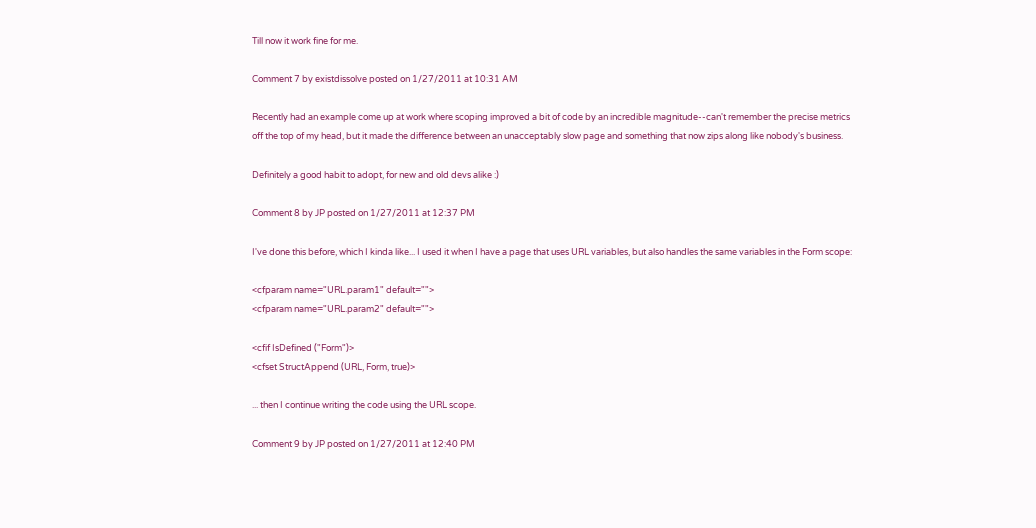Till now it work fine for me.

Comment 7 by existdissolve posted on 1/27/2011 at 10:31 AM

Recently had an example come up at work where scoping improved a bit of code by an incredible magnitude--can't remember the precise metrics off the top of my head, but it made the difference between an unacceptably slow page and something that now zips along like nobody's business.

Definitely a good habit to adopt, for new and old devs alike :)

Comment 8 by JP posted on 1/27/2011 at 12:37 PM

I've done this before, which I kinda like... I used it when I have a page that uses URL variables, but also handles the same variables in the Form scope:

<cfparam name="URL.param1" default="">
<cfparam name="URL.param2" default="">

<cfif IsDefined ("Form")>
<cfset StructAppend (URL, Form, true)>

... then I continue writing the code using the URL scope.

Comment 9 by JP posted on 1/27/2011 at 12:40 PM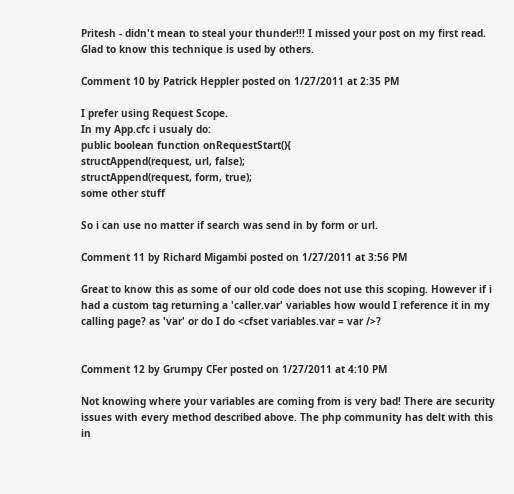Pritesh - didn't mean to steal your thunder!!! I missed your post on my first read. Glad to know this technique is used by others.

Comment 10 by Patrick Heppler posted on 1/27/2011 at 2:35 PM

I prefer using Request Scope.
In my App.cfc i usualy do:
public boolean function onRequestStart(){
structAppend(request, url, false);
structAppend(request, form, true);
some other stuff

So i can use no matter if search was send in by form or url.

Comment 11 by Richard Migambi posted on 1/27/2011 at 3:56 PM

Great to know this as some of our old code does not use this scoping. However if i had a custom tag returning a 'caller.var' variables how would I reference it in my calling page? as 'var' or do I do <cfset variables.var = var />?


Comment 12 by Grumpy CFer posted on 1/27/2011 at 4:10 PM

Not knowing where your variables are coming from is very bad! There are security issues with every method described above. The php community has delt with this in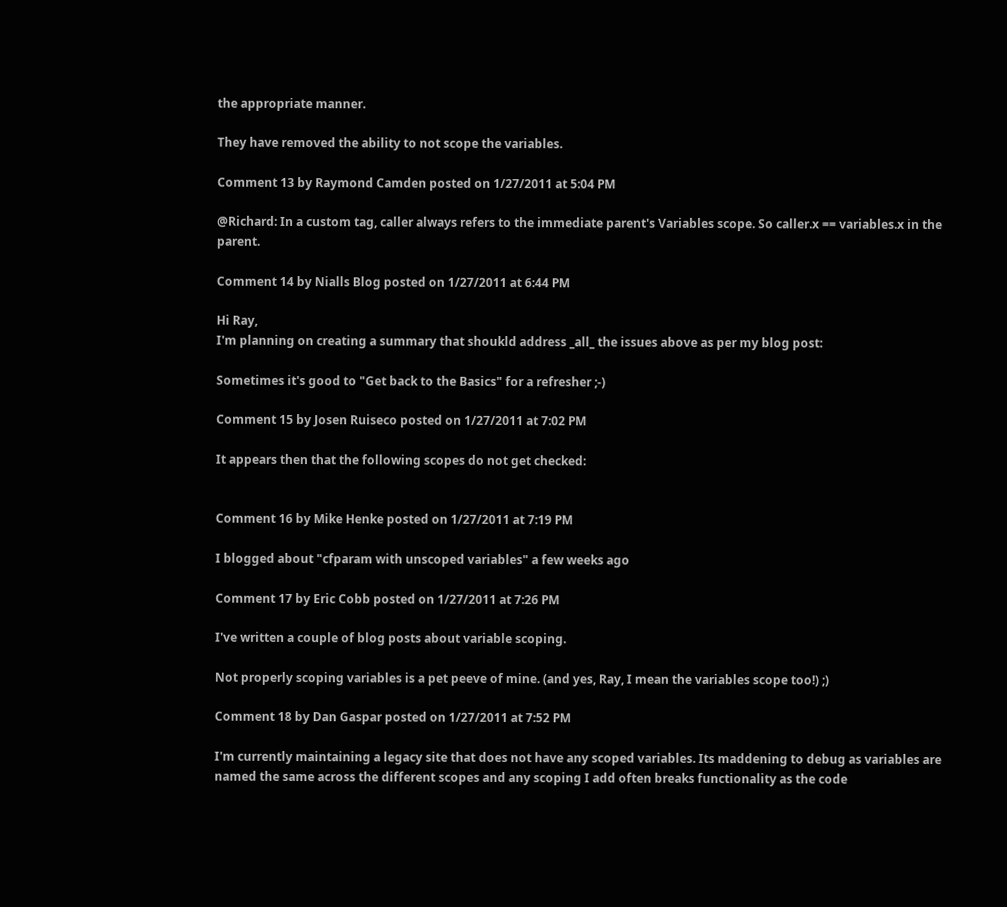the appropriate manner.

They have removed the ability to not scope the variables.

Comment 13 by Raymond Camden posted on 1/27/2011 at 5:04 PM

@Richard: In a custom tag, caller always refers to the immediate parent's Variables scope. So caller.x == variables.x in the parent.

Comment 14 by Nialls Blog posted on 1/27/2011 at 6:44 PM

Hi Ray,
I'm planning on creating a summary that shoukld address _all_ the issues above as per my blog post:

Sometimes it's good to "Get back to the Basics" for a refresher ;-)

Comment 15 by Josen Ruiseco posted on 1/27/2011 at 7:02 PM

It appears then that the following scopes do not get checked:


Comment 16 by Mike Henke posted on 1/27/2011 at 7:19 PM

I blogged about "cfparam with unscoped variables" a few weeks ago

Comment 17 by Eric Cobb posted on 1/27/2011 at 7:26 PM

I've written a couple of blog posts about variable scoping.

Not properly scoping variables is a pet peeve of mine. (and yes, Ray, I mean the variables scope too!) ;)

Comment 18 by Dan Gaspar posted on 1/27/2011 at 7:52 PM

I'm currently maintaining a legacy site that does not have any scoped variables. Its maddening to debug as variables are named the same across the different scopes and any scoping I add often breaks functionality as the code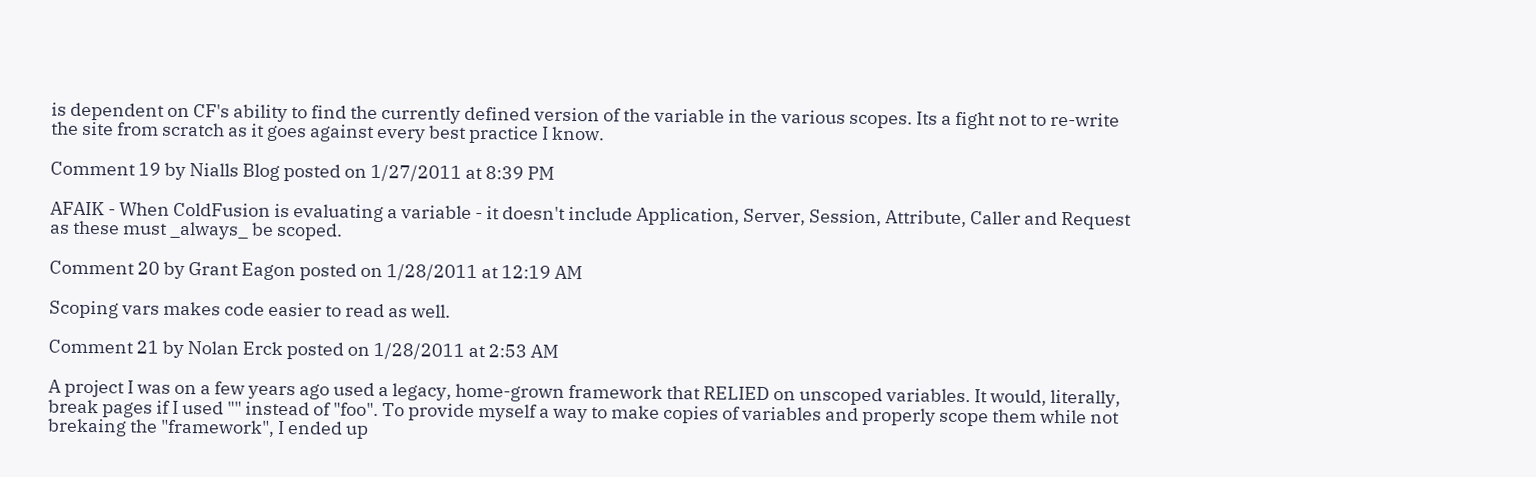is dependent on CF's ability to find the currently defined version of the variable in the various scopes. Its a fight not to re-write the site from scratch as it goes against every best practice I know.

Comment 19 by Nialls Blog posted on 1/27/2011 at 8:39 PM

AFAIK - When ColdFusion is evaluating a variable - it doesn't include Application, Server, Session, Attribute, Caller and Request as these must _always_ be scoped.

Comment 20 by Grant Eagon posted on 1/28/2011 at 12:19 AM

Scoping vars makes code easier to read as well.

Comment 21 by Nolan Erck posted on 1/28/2011 at 2:53 AM

A project I was on a few years ago used a legacy, home-grown framework that RELIED on unscoped variables. It would, literally, break pages if I used "" instead of "foo". To provide myself a way to make copies of variables and properly scope them while not brekaing the "framework", I ended up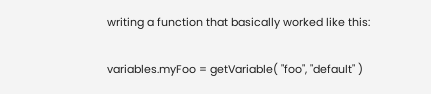writing a function that basically worked like this:

variables.myFoo = getVariable( "foo", "default" )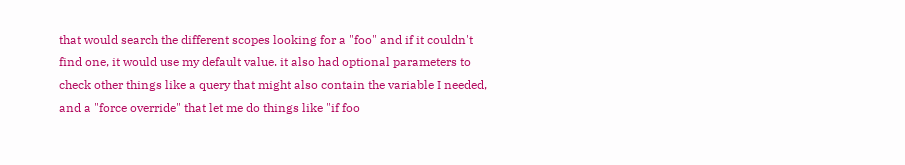that would search the different scopes looking for a "foo" and if it couldn't find one, it would use my default value. it also had optional parameters to check other things like a query that might also contain the variable I needed, and a "force override" that let me do things like "if foo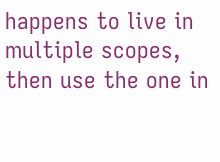happens to live in multiple scopes, then use the one in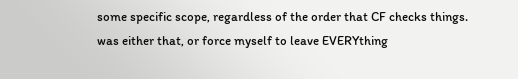some specific scope, regardless of the order that CF checks things. was either that, or force myself to leave EVERYthing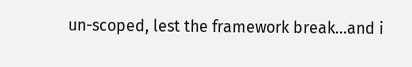un-scoped, lest the framework break...and i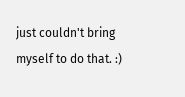just couldn't bring myself to do that. :)